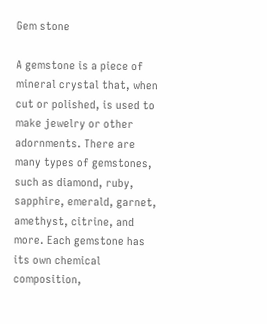Gem stone

A gemstone is a piece of mineral crystal that, when cut or polished, is used to make jewelry or other adornments. There are many types of gemstones, such as diamond, ruby, sapphire, emerald, garnet, amethyst, citrine, and more. Each gemstone has its own chemical composition,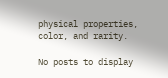physical properties, color, and rarity.

No posts to display